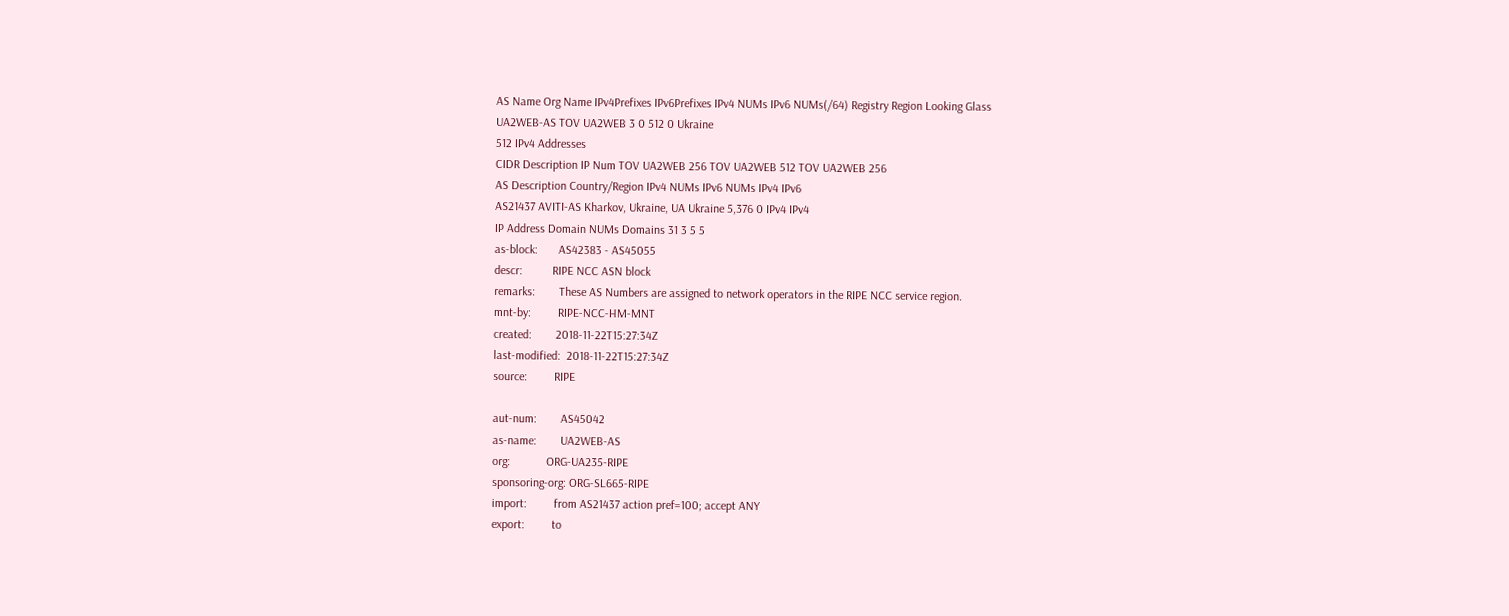AS Name Org Name IPv4Prefixes IPv6Prefixes IPv4 NUMs IPv6 NUMs(/64) Registry Region Looking Glass
UA2WEB-AS TOV UA2WEB 3 0 512 0 Ukraine
512 IPv4 Addresses
CIDR Description IP Num TOV UA2WEB 256 TOV UA2WEB 512 TOV UA2WEB 256
AS Description Country/Region IPv4 NUMs IPv6 NUMs IPv4 IPv6
AS21437 AVITI-AS Kharkov, Ukraine, UA Ukraine 5,376 0 IPv4 IPv4
IP Address Domain NUMs Domains 31 3 5 5
as-block:       AS42383 - AS45055
descr:          RIPE NCC ASN block
remarks:        These AS Numbers are assigned to network operators in the RIPE NCC service region.
mnt-by:         RIPE-NCC-HM-MNT
created:        2018-11-22T15:27:34Z
last-modified:  2018-11-22T15:27:34Z
source:         RIPE

aut-num:        AS45042
as-name:        UA2WEB-AS
org:            ORG-UA235-RIPE
sponsoring-org: ORG-SL665-RIPE
import:         from AS21437 action pref=100; accept ANY
export:         to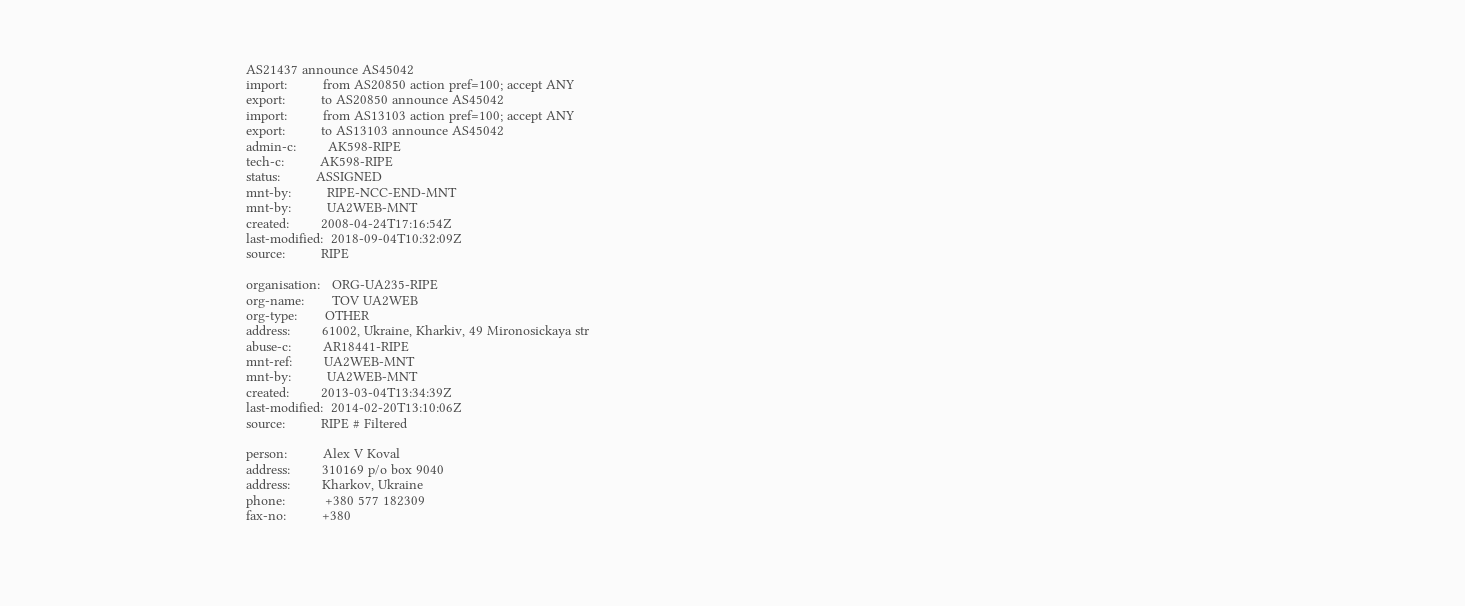AS21437 announce AS45042
import:         from AS20850 action pref=100; accept ANY
export:         to AS20850 announce AS45042
import:         from AS13103 action pref=100; accept ANY
export:         to AS13103 announce AS45042
admin-c:        AK598-RIPE
tech-c:         AK598-RIPE
status:         ASSIGNED
mnt-by:         RIPE-NCC-END-MNT
mnt-by:         UA2WEB-MNT
created:        2008-04-24T17:16:54Z
last-modified:  2018-09-04T10:32:09Z
source:         RIPE

organisation:   ORG-UA235-RIPE
org-name:       TOV UA2WEB
org-type:       OTHER
address:        61002, Ukraine, Kharkiv, 49 Mironosickaya str
abuse-c:        AR18441-RIPE
mnt-ref:        UA2WEB-MNT
mnt-by:         UA2WEB-MNT
created:        2013-03-04T13:34:39Z
last-modified:  2014-02-20T13:10:06Z
source:         RIPE # Filtered

person:         Alex V Koval
address:        310169 p/o box 9040
address:        Kharkov, Ukraine
phone:          +380 577 182309
fax-no:         +380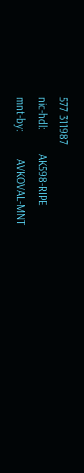577 311987
nic-hdl:        AK598-RIPE
mnt-by:         AVKOVAL-MNT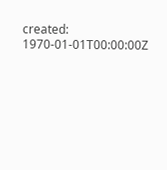created:        1970-01-01T00:00:00Z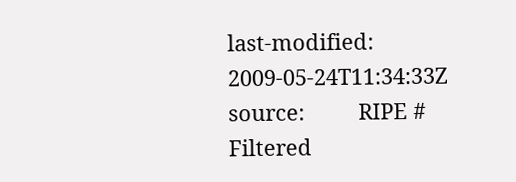last-modified:  2009-05-24T11:34:33Z
source:         RIPE # Filtered